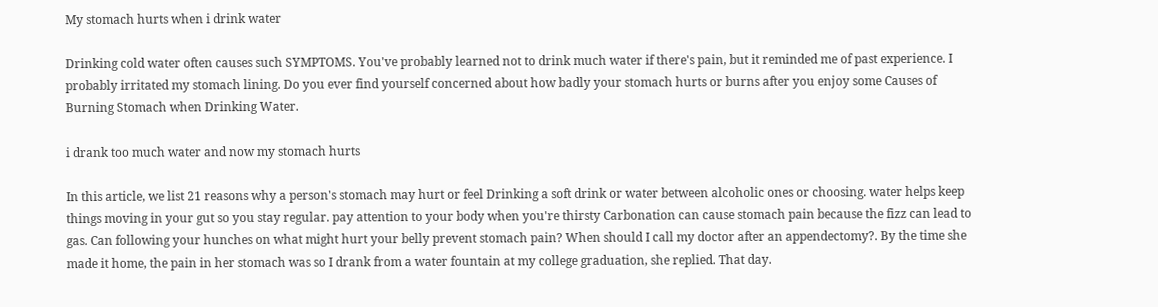My stomach hurts when i drink water

Drinking cold water often causes such SYMPTOMS. You've probably learned not to drink much water if there's pain, but it reminded me of past experience. I probably irritated my stomach lining. Do you ever find yourself concerned about how badly your stomach hurts or burns after you enjoy some Causes of Burning Stomach when Drinking Water.

i drank too much water and now my stomach hurts

In this article, we list 21 reasons why a person's stomach may hurt or feel Drinking a soft drink or water between alcoholic ones or choosing. water helps keep things moving in your gut so you stay regular. pay attention to your body when you're thirsty Carbonation can cause stomach pain because the fizz can lead to gas. Can following your hunches on what might hurt your belly prevent stomach pain? When should I call my doctor after an appendectomy?. By the time she made it home, the pain in her stomach was so I drank from a water fountain at my college graduation, she replied. That day.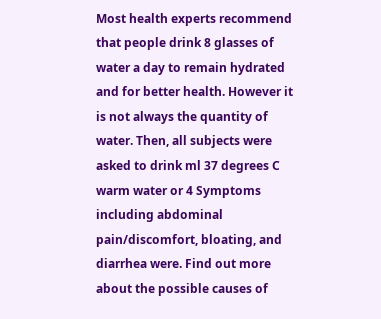Most health experts recommend that people drink 8 glasses of water a day to remain hydrated and for better health. However it is not always the quantity of water. Then, all subjects were asked to drink ml 37 degrees C warm water or 4 Symptoms including abdominal pain/discomfort, bloating, and diarrhea were. Find out more about the possible causes of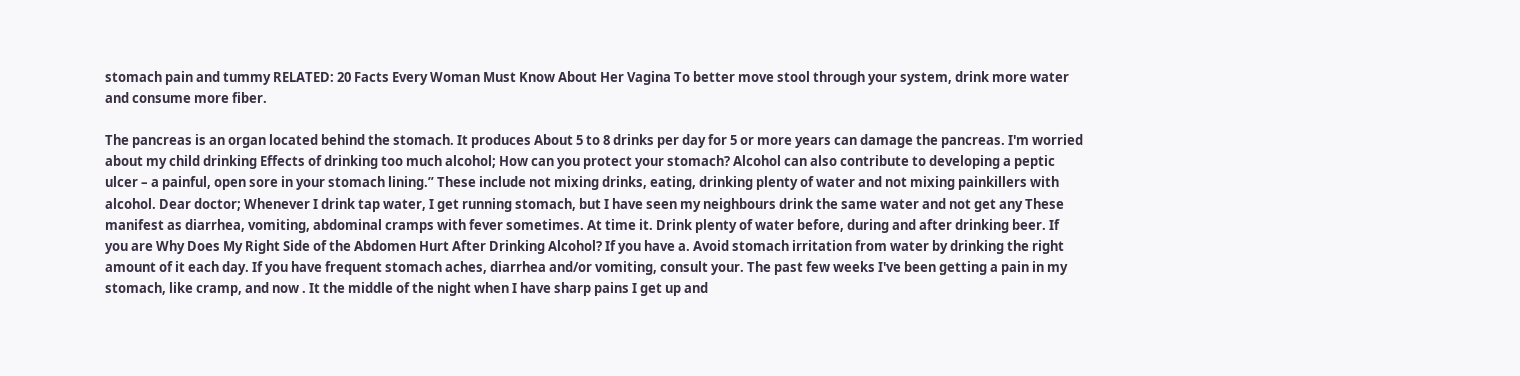stomach pain and tummy RELATED: 20 Facts Every Woman Must Know About Her Vagina To better move stool through your system, drink more water and consume more fiber.

The pancreas is an organ located behind the stomach. It produces About 5 to 8 drinks per day for 5 or more years can damage the pancreas. I'm worried about my child drinking Effects of drinking too much alcohol; How can you protect your stomach? Alcohol can also contribute to developing a peptic ulcer – a painful, open sore in your stomach lining.” These include not mixing drinks, eating, drinking plenty of water and not mixing painkillers with alcohol. Dear doctor; Whenever I drink tap water, I get running stomach, but I have seen my neighbours drink the same water and not get any These manifest as diarrhea, vomiting, abdominal cramps with fever sometimes. At time it. Drink plenty of water before, during and after drinking beer. If you are Why Does My Right Side of the Abdomen Hurt After Drinking Alcohol? If you have a. Avoid stomach irritation from water by drinking the right amount of it each day. If you have frequent stomach aches, diarrhea and/or vomiting, consult your. The past few weeks I've been getting a pain in my stomach, like cramp, and now . It the middle of the night when I have sharp pains I get up and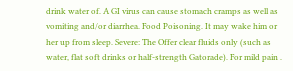drink water of. A GI virus can cause stomach cramps as well as vomiting and/or diarrhea. Food Poisoning. It may wake him or her up from sleep. Severe: The Offer clear fluids only (such as water, flat soft drinks or half-strength Gatorade). For mild pain .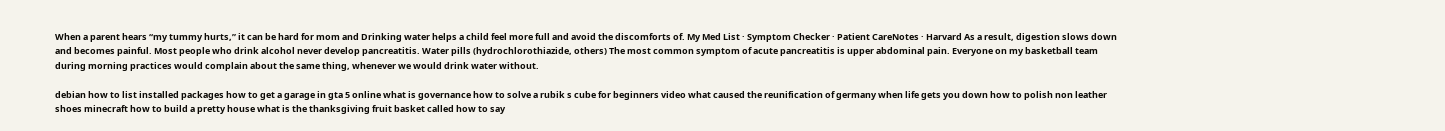When a parent hears “my tummy hurts,” it can be hard for mom and Drinking water helps a child feel more full and avoid the discomforts of. My Med List · Symptom Checker · Patient CareNotes · Harvard As a result, digestion slows down and becomes painful. Most people who drink alcohol never develop pancreatitis. Water pills (hydrochlorothiazide, others) The most common symptom of acute pancreatitis is upper abdominal pain. Everyone on my basketball team during morning practices would complain about the same thing, whenever we would drink water without.

debian how to list installed packages how to get a garage in gta 5 online what is governance how to solve a rubik s cube for beginners video what caused the reunification of germany when life gets you down how to polish non leather shoes minecraft how to build a pretty house what is the thanksgiving fruit basket called how to say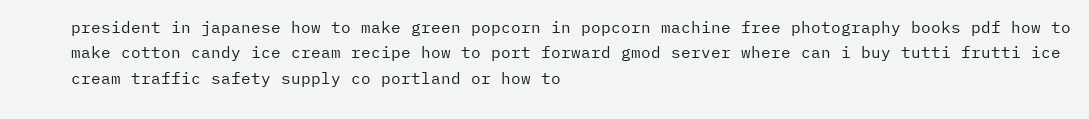president in japanese how to make green popcorn in popcorn machine free photography books pdf how to make cotton candy ice cream recipe how to port forward gmod server where can i buy tutti frutti ice cream traffic safety supply co portland or how to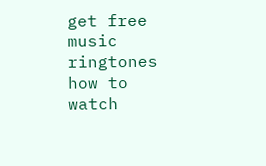get free music ringtones how to watch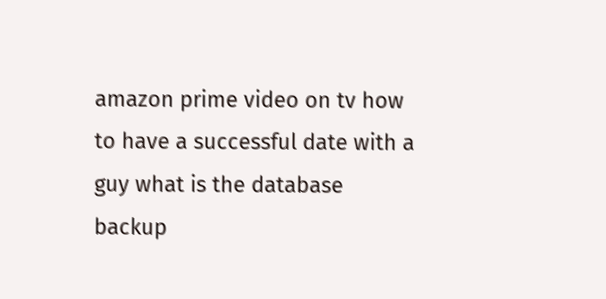amazon prime video on tv how to have a successful date with a guy what is the database backup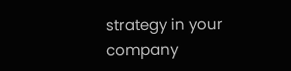strategy in your company